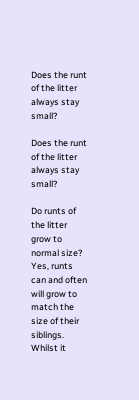Does the runt of the litter always stay small?

Does the runt of the litter always stay small?

Do runts of the litter grow to normal size? Yes, runts can and often will grow to match the size of their siblings. Whilst it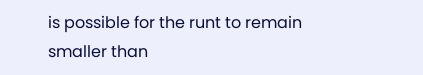is possible for the runt to remain smaller than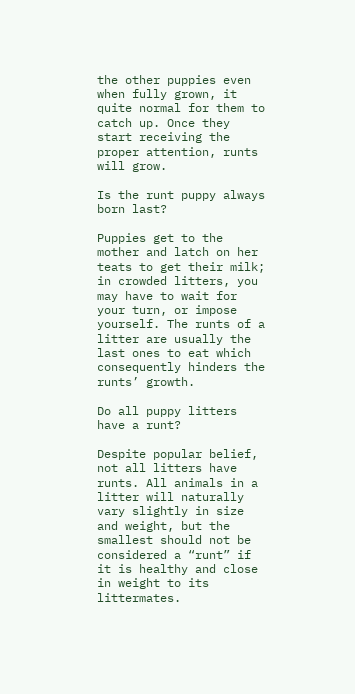the other puppies even when fully grown, it quite normal for them to catch up. Once they start receiving the proper attention, runts will grow.

Is the runt puppy always born last?

Puppies get to the mother and latch on her teats to get their milk; in crowded litters, you may have to wait for your turn, or impose yourself. The runts of a litter are usually the last ones to eat which consequently hinders the runts’ growth.

Do all puppy litters have a runt?

Despite popular belief, not all litters have runts. All animals in a litter will naturally vary slightly in size and weight, but the smallest should not be considered a “runt” if it is healthy and close in weight to its littermates.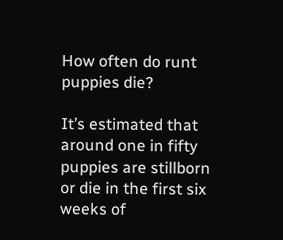How often do runt puppies die?

It’s estimated that around one in fifty puppies are stillborn or die in the first six weeks of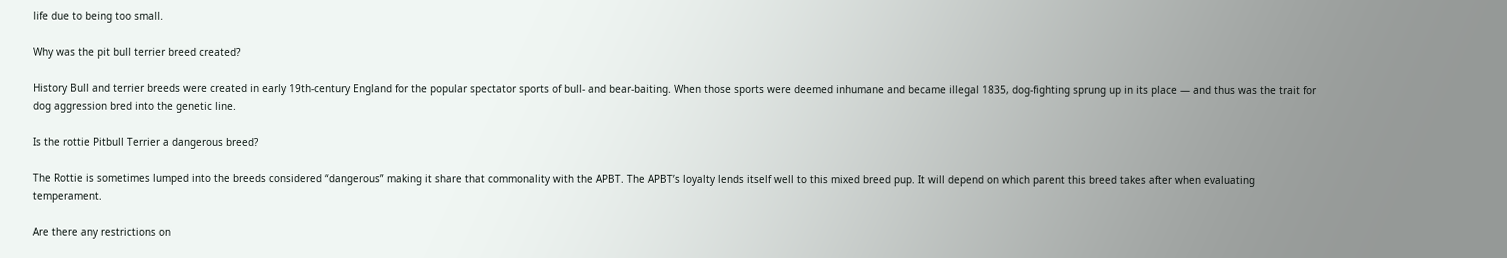life due to being too small.

Why was the pit bull terrier breed created?

History Bull and terrier breeds were created in early 19th-century England for the popular spectator sports of bull- and bear-baiting. When those sports were deemed inhumane and became illegal 1835, dog-fighting sprung up in its place — and thus was the trait for dog aggression bred into the genetic line.

Is the rottie Pitbull Terrier a dangerous breed?

The Rottie is sometimes lumped into the breeds considered “dangerous” making it share that commonality with the APBT. The APBT’s loyalty lends itself well to this mixed breed pup. It will depend on which parent this breed takes after when evaluating temperament.

Are there any restrictions on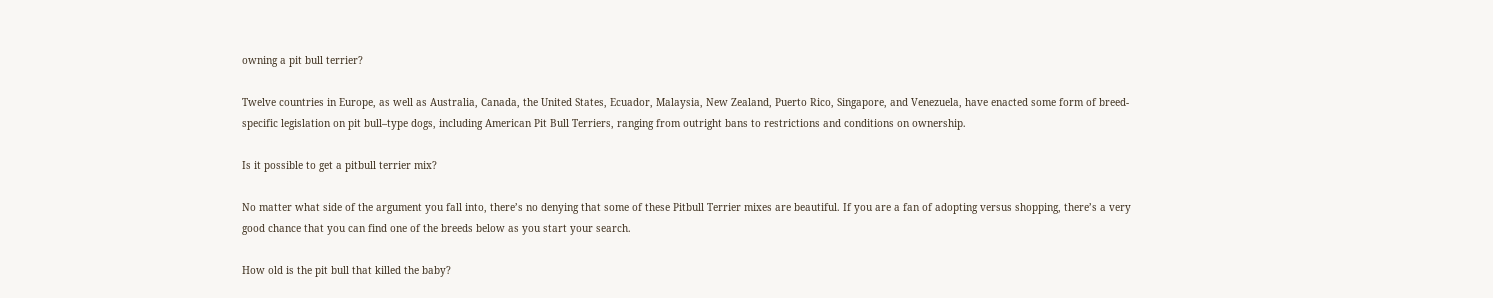owning a pit bull terrier?

Twelve countries in Europe, as well as Australia, Canada, the United States, Ecuador, Malaysia, New Zealand, Puerto Rico, Singapore, and Venezuela, have enacted some form of breed-specific legislation on pit bull–type dogs, including American Pit Bull Terriers, ranging from outright bans to restrictions and conditions on ownership.

Is it possible to get a pitbull terrier mix?

No matter what side of the argument you fall into, there’s no denying that some of these Pitbull Terrier mixes are beautiful. If you are a fan of adopting versus shopping, there’s a very good chance that you can find one of the breeds below as you start your search.

How old is the pit bull that killed the baby?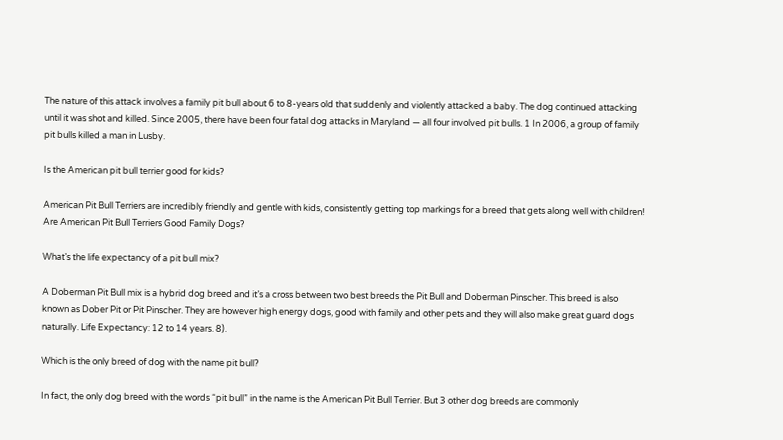The nature of this attack involves a family pit bull about 6 to 8-years old that suddenly and violently attacked a baby. The dog continued attacking until it was shot and killed. Since 2005, there have been four fatal dog attacks in Maryland — all four involved pit bulls. 1 In 2006, a group of family pit bulls killed a man in Lusby.

Is the American pit bull terrier good for kids?

American Pit Bull Terriers are incredibly friendly and gentle with kids, consistently getting top markings for a breed that gets along well with children! Are American Pit Bull Terriers Good Family Dogs?

What’s the life expectancy of a pit bull mix?

A Doberman Pit Bull mix is a hybrid dog breed and it’s a cross between two best breeds the Pit Bull and Doberman Pinscher. This breed is also known as Dober Pit or Pit Pinscher. They are however high energy dogs, good with family and other pets and they will also make great guard dogs naturally. Life Expectancy: 12 to 14 years. 8).

Which is the only breed of dog with the name pit bull?

In fact, the only dog breed with the words “pit bull” in the name is the American Pit Bull Terrier. But 3 other dog breeds are commonly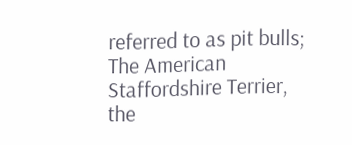referred to as pit bulls; The American Staffordshire Terrier, the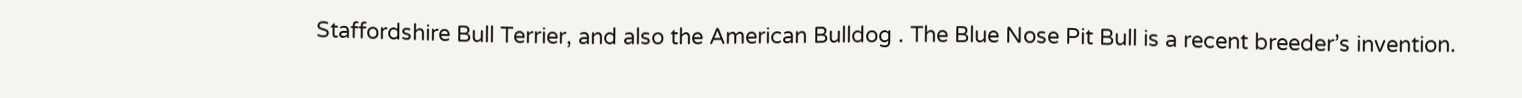Staffordshire Bull Terrier, and also the American Bulldog . The Blue Nose Pit Bull is a recent breeder’s invention.